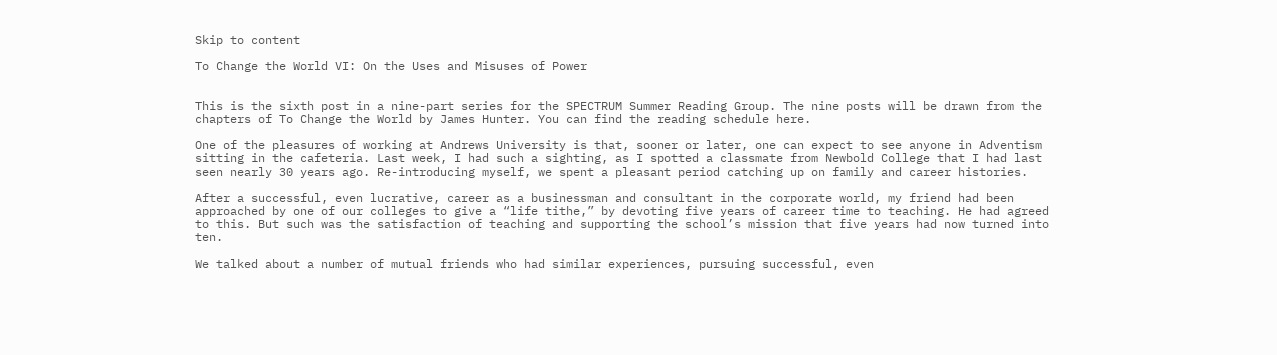Skip to content

To Change the World VI: On the Uses and Misuses of Power


This is the sixth post in a nine-part series for the SPECTRUM Summer Reading Group. The nine posts will be drawn from the chapters of To Change the World by James Hunter. You can find the reading schedule here.

One of the pleasures of working at Andrews University is that, sooner or later, one can expect to see anyone in Adventism sitting in the cafeteria. Last week, I had such a sighting, as I spotted a classmate from Newbold College that I had last seen nearly 30 years ago. Re-introducing myself, we spent a pleasant period catching up on family and career histories.

After a successful, even lucrative, career as a businessman and consultant in the corporate world, my friend had been approached by one of our colleges to give a “life tithe,” by devoting five years of career time to teaching. He had agreed to this. But such was the satisfaction of teaching and supporting the school’s mission that five years had now turned into ten.

We talked about a number of mutual friends who had similar experiences, pursuing successful, even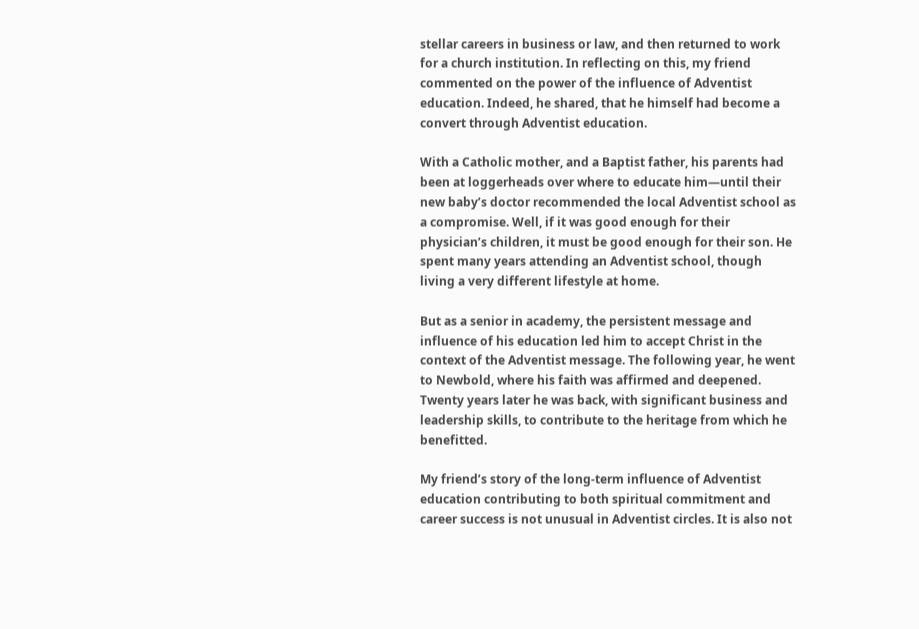stellar careers in business or law, and then returned to work for a church institution. In reflecting on this, my friend commented on the power of the influence of Adventist education. Indeed, he shared, that he himself had become a convert through Adventist education.

With a Catholic mother, and a Baptist father, his parents had been at loggerheads over where to educate him—until their new baby’s doctor recommended the local Adventist school as a compromise. Well, if it was good enough for their physician’s children, it must be good enough for their son. He spent many years attending an Adventist school, though living a very different lifestyle at home.

But as a senior in academy, the persistent message and influence of his education led him to accept Christ in the context of the Adventist message. The following year, he went to Newbold, where his faith was affirmed and deepened. Twenty years later he was back, with significant business and leadership skills, to contribute to the heritage from which he benefitted.

My friend’s story of the long-term influence of Adventist education contributing to both spiritual commitment and career success is not unusual in Adventist circles. It is also not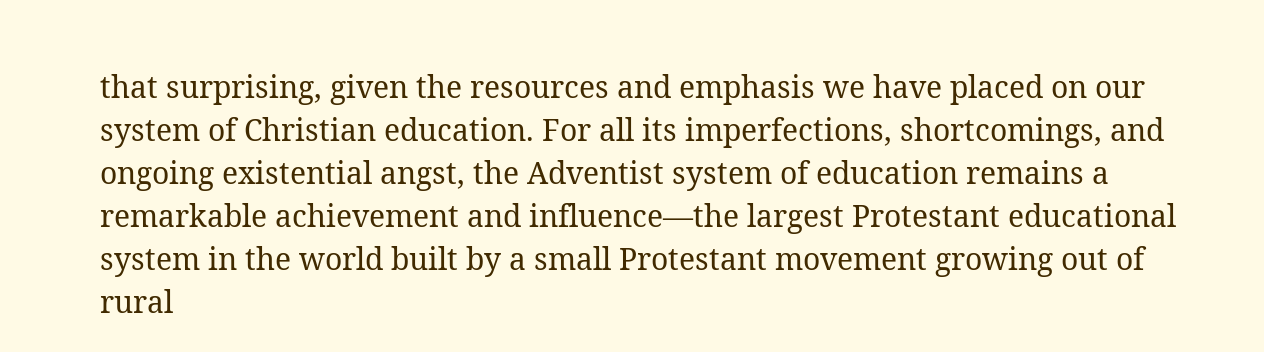that surprising, given the resources and emphasis we have placed on our system of Christian education. For all its imperfections, shortcomings, and ongoing existential angst, the Adventist system of education remains a remarkable achievement and influence—the largest Protestant educational system in the world built by a small Protestant movement growing out of rural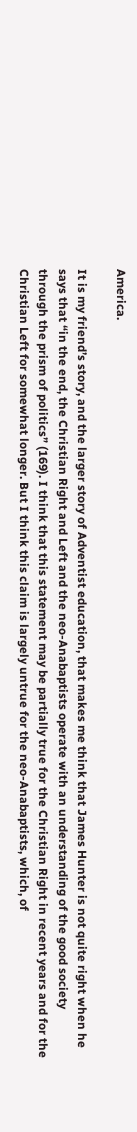America.

It is my friend’s story, and the larger story of Adventist education, that makes me think that James Hunter is not quite right when he says that “in the end, the Christian Right and Left and the neo-Anabaptists operate with an understanding of the good society through the prism of politics” (169). I think that this statement may be partially true for the Christian Right in recent years and for the Christian Left for somewhat longer. But I think this claim is largely untrue for the neo-Anabaptists, which, of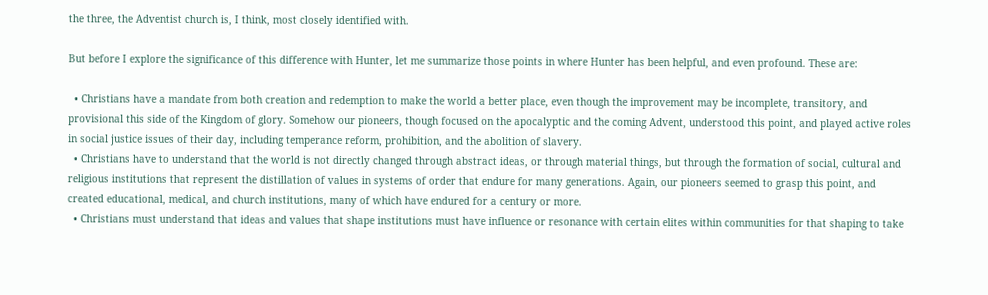the three, the Adventist church is, I think, most closely identified with.

But before I explore the significance of this difference with Hunter, let me summarize those points in where Hunter has been helpful, and even profound. These are:

  • Christians have a mandate from both creation and redemption to make the world a better place, even though the improvement may be incomplete, transitory, and provisional this side of the Kingdom of glory. Somehow our pioneers, though focused on the apocalyptic and the coming Advent, understood this point, and played active roles in social justice issues of their day, including temperance reform, prohibition, and the abolition of slavery.
  • Christians have to understand that the world is not directly changed through abstract ideas, or through material things, but through the formation of social, cultural and religious institutions that represent the distillation of values in systems of order that endure for many generations. Again, our pioneers seemed to grasp this point, and created educational, medical, and church institutions, many of which have endured for a century or more.
  • Christians must understand that ideas and values that shape institutions must have influence or resonance with certain elites within communities for that shaping to take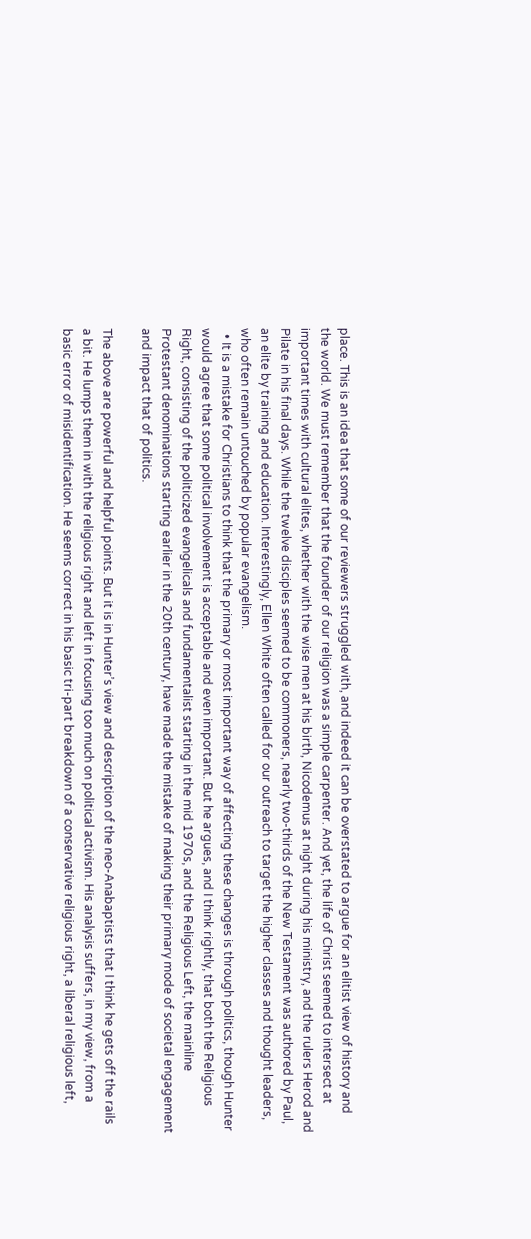place. This is an idea that some of our reviewers struggled with, and indeed it can be overstated to argue for an elitist view of history and the world. We must remember that the founder of our religion was a simple carpenter. And yet, the life of Christ seemed to intersect at important times with cultural elites, whether with the wise men at his birth, Nicodemus at night during his ministry, and the rulers Herod and Pilate in his final days. While the twelve disciples seemed to be commoners, nearly two-thirds of the New Testament was authored by Paul, an elite by training and education. Interestingly, Ellen White often called for our outreach to target the higher classes and thought leaders, who often remain untouched by popular evangelism.
  • It is a mistake for Christians to think that the primary or most important way of affecting these changes is through politics, though Hunter would agree that some political involvement is acceptable and even important. But he argues, and I think rightly, that both the Religious Right, consisting of the politicized evangelicals and fundamentalist starting in the mid 1970s, and the Religious Left, the mainline Protestant denominations starting earlier in the 20th century, have made the mistake of making their primary mode of societal engagement and impact that of politics.

The above are powerful and helpful points. But it is in Hunter’s view and description of the neo-Anabaptists that I think he gets off the rails a bit. He lumps them in with the religious right and left in focusing too much on political activism. His analysis suffers, in my view, from a basic error of misidentification. He seems correct in his basic tri-part breakdown of a conservative religious right, a liberal religious left,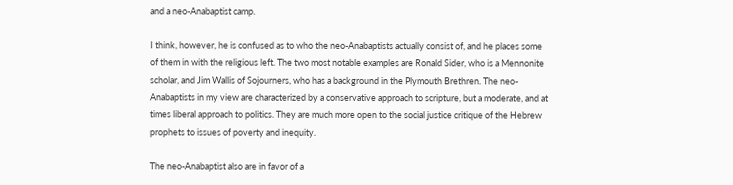and a neo-Anabaptist camp.

I think, however, he is confused as to who the neo-Anabaptists actually consist of, and he places some of them in with the religious left. The two most notable examples are Ronald Sider, who is a Mennonite scholar, and Jim Wallis of Sojourners, who has a background in the Plymouth Brethren. The neo-Anabaptists in my view are characterized by a conservative approach to scripture, but a moderate, and at times liberal approach to politics. They are much more open to the social justice critique of the Hebrew prophets to issues of poverty and inequity.

The neo-Anabaptist also are in favor of a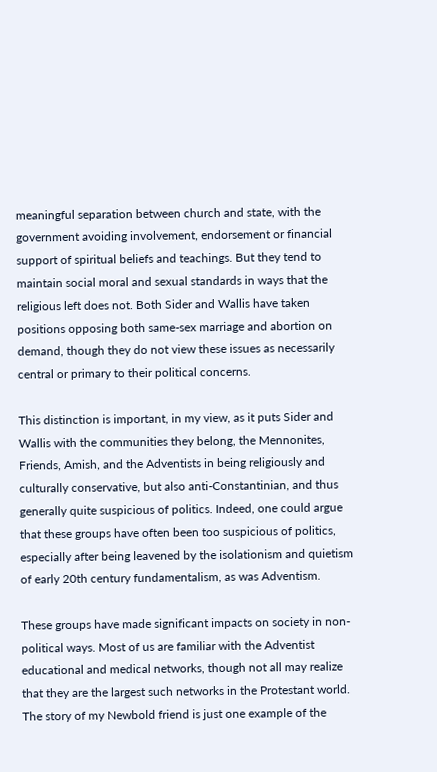meaningful separation between church and state, with the government avoiding involvement, endorsement or financial support of spiritual beliefs and teachings. But they tend to maintain social moral and sexual standards in ways that the religious left does not. Both Sider and Wallis have taken positions opposing both same-sex marriage and abortion on demand, though they do not view these issues as necessarily central or primary to their political concerns.

This distinction is important, in my view, as it puts Sider and Wallis with the communities they belong, the Mennonites, Friends, Amish, and the Adventists in being religiously and culturally conservative, but also anti-Constantinian, and thus generally quite suspicious of politics. Indeed, one could argue that these groups have often been too suspicious of politics, especially after being leavened by the isolationism and quietism of early 20th century fundamentalism, as was Adventism.

These groups have made significant impacts on society in non-political ways. Most of us are familiar with the Adventist educational and medical networks, though not all may realize that they are the largest such networks in the Protestant world. The story of my Newbold friend is just one example of the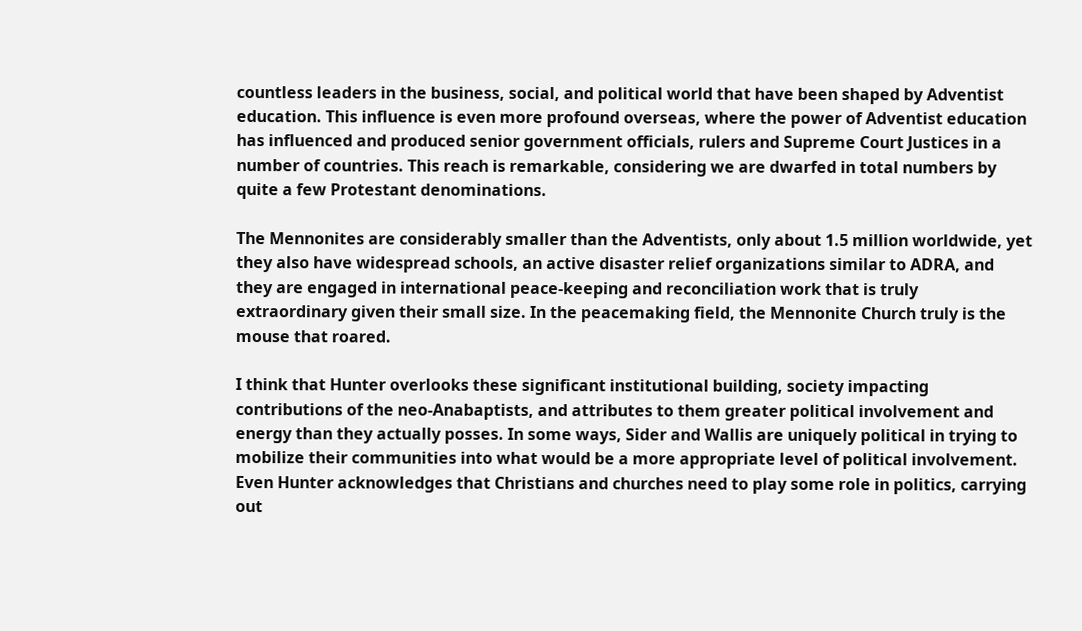countless leaders in the business, social, and political world that have been shaped by Adventist education. This influence is even more profound overseas, where the power of Adventist education has influenced and produced senior government officials, rulers and Supreme Court Justices in a number of countries. This reach is remarkable, considering we are dwarfed in total numbers by quite a few Protestant denominations.

The Mennonites are considerably smaller than the Adventists, only about 1.5 million worldwide, yet they also have widespread schools, an active disaster relief organizations similar to ADRA, and they are engaged in international peace-keeping and reconciliation work that is truly extraordinary given their small size. In the peacemaking field, the Mennonite Church truly is the mouse that roared.

I think that Hunter overlooks these significant institutional building, society impacting contributions of the neo-Anabaptists, and attributes to them greater political involvement and energy than they actually posses. In some ways, Sider and Wallis are uniquely political in trying to mobilize their communities into what would be a more appropriate level of political involvement. Even Hunter acknowledges that Christians and churches need to play some role in politics, carrying out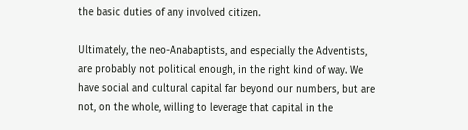the basic duties of any involved citizen.

Ultimately, the neo-Anabaptists, and especially the Adventists, are probably not political enough, in the right kind of way. We have social and cultural capital far beyond our numbers, but are not, on the whole, willing to leverage that capital in the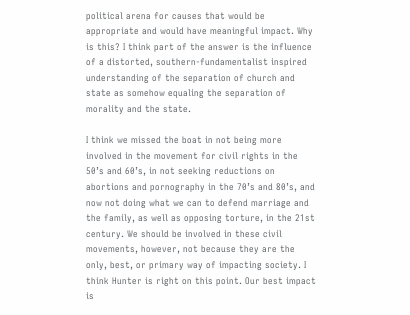political arena for causes that would be appropriate and would have meaningful impact. Why is this? I think part of the answer is the influence of a distorted, southern-fundamentalist inspired understanding of the separation of church and state as somehow equaling the separation of morality and the state.

I think we missed the boat in not being more involved in the movement for civil rights in the 50’s and 60’s, in not seeking reductions on abortions and pornography in the 70’s and 80’s, and now not doing what we can to defend marriage and the family, as well as opposing torture, in the 21st century. We should be involved in these civil movements, however, not because they are the only, best, or primary way of impacting society. I think Hunter is right on this point. Our best impact is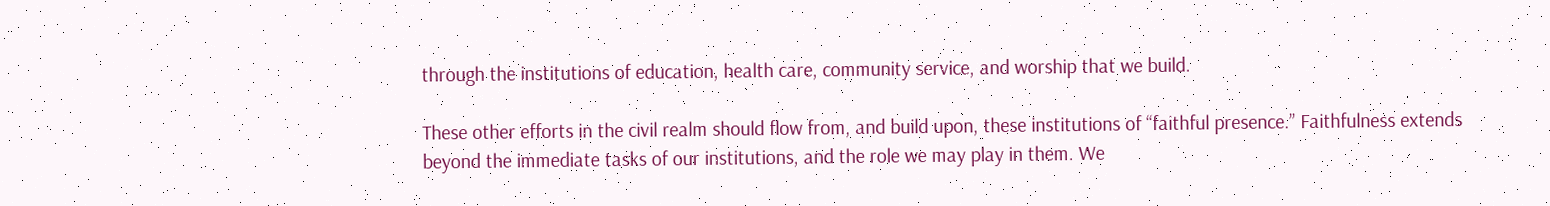through the institutions of education, health care, community service, and worship that we build.

These other efforts in the civil realm should flow from, and build upon, these institutions of “faithful presence.” Faithfulness extends beyond the immediate tasks of our institutions, and the role we may play in them. We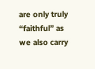are only truly “faithful” as we also carry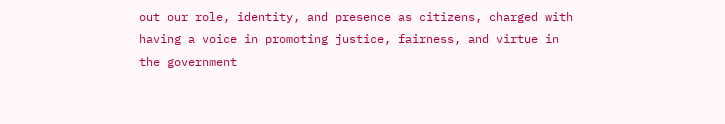out our role, identity, and presence as citizens, charged with having a voice in promoting justice, fairness, and virtue in the government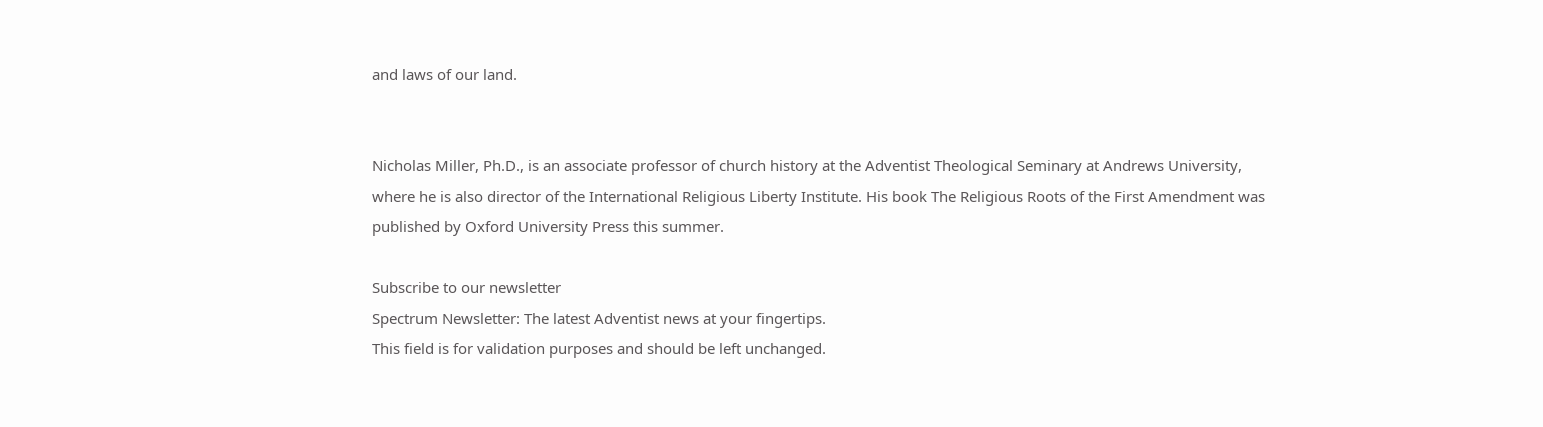and laws of our land.


Nicholas Miller, Ph.D., is an associate professor of church history at the Adventist Theological Seminary at Andrews University, where he is also director of the International Religious Liberty Institute. His book The Religious Roots of the First Amendment was published by Oxford University Press this summer.

Subscribe to our newsletter
Spectrum Newsletter: The latest Adventist news at your fingertips.
This field is for validation purposes and should be left unchanged.